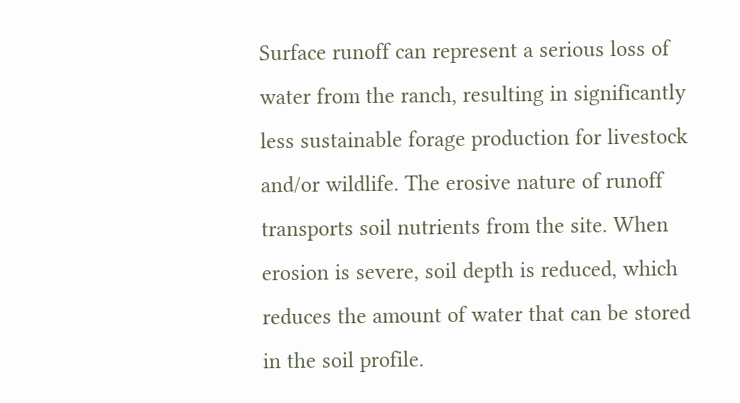Surface runoff can represent a serious loss of water from the ranch, resulting in significantly less sustainable forage production for livestock and/or wildlife. The erosive nature of runoff transports soil nutrients from the site. When erosion is severe, soil depth is reduced, which reduces the amount of water that can be stored in the soil profile.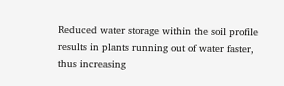Reduced water storage within the soil profile results in plants running out of water faster, thus increasing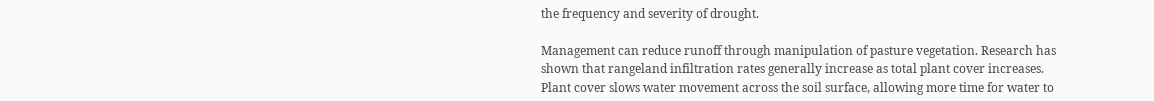the frequency and severity of drought.

Management can reduce runoff through manipulation of pasture vegetation. Research has shown that rangeland infiltration rates generally increase as total plant cover increases. Plant cover slows water movement across the soil surface, allowing more time for water to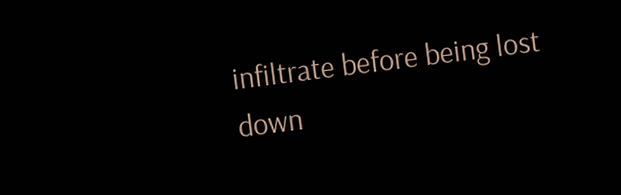infiltrate before being lost down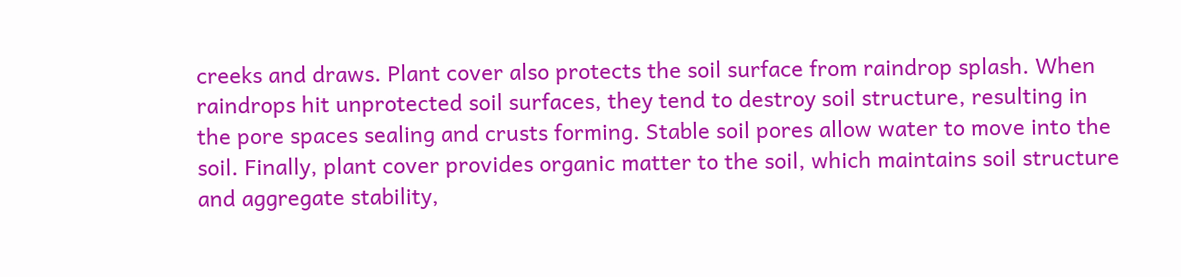creeks and draws. Plant cover also protects the soil surface from raindrop splash. When raindrops hit unprotected soil surfaces, they tend to destroy soil structure, resulting in the pore spaces sealing and crusts forming. Stable soil pores allow water to move into the soil. Finally, plant cover provides organic matter to the soil, which maintains soil structure and aggregate stability,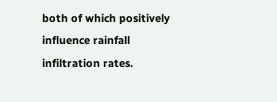both of which positively influence rainfall infiltration rates.